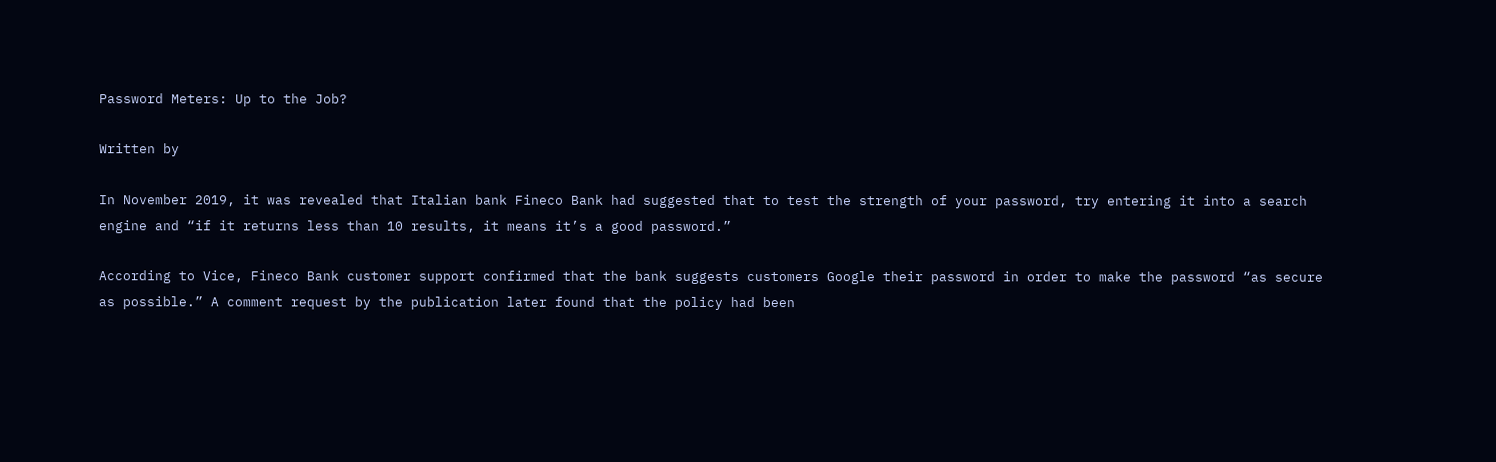Password Meters: Up to the Job?

Written by

In November 2019, it was revealed that Italian bank Fineco Bank had suggested that to test the strength of your password, try entering it into a search engine and “if it returns less than 10 results, it means it’s a good password.”

According to Vice, Fineco Bank customer support confirmed that the bank suggests customers Google their password in order to make the password “as secure as possible.” A comment request by the publication later found that the policy had been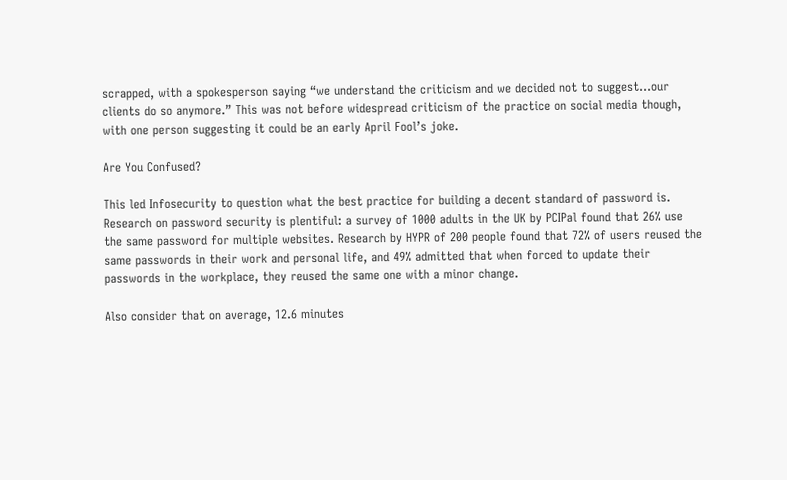scrapped, with a spokesperson saying “we understand the criticism and we decided not to suggest…our clients do so anymore.” This was not before widespread criticism of the practice on social media though, with one person suggesting it could be an early April Fool’s joke.

Are You Confused?

This led Infosecurity to question what the best practice for building a decent standard of password is. Research on password security is plentiful: a survey of 1000 adults in the UK by PCIPal found that 26% use the same password for multiple websites. Research by HYPR of 200 people found that 72% of users reused the same passwords in their work and personal life, and 49% admitted that when forced to update their passwords in the workplace, they reused the same one with a minor change.

Also consider that on average, 12.6 minutes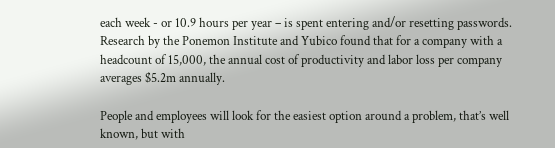each week - or 10.9 hours per year – is spent entering and/or resetting passwords. Research by the Ponemon Institute and Yubico found that for a company with a headcount of 15,000, the annual cost of productivity and labor loss per company averages $5.2m annually.

People and employees will look for the easiest option around a problem, that’s well known, but with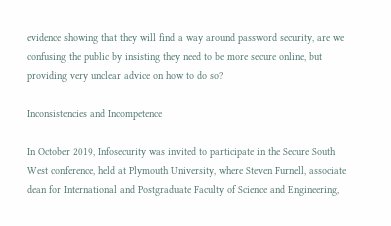evidence showing that they will find a way around password security, are we confusing the public by insisting they need to be more secure online, but providing very unclear advice on how to do so?

Inconsistencies and Incompetence

In October 2019, Infosecurity was invited to participate in the Secure South West conference, held at Plymouth University, where Steven Furnell, associate dean for International and Postgraduate Faculty of Science and Engineering,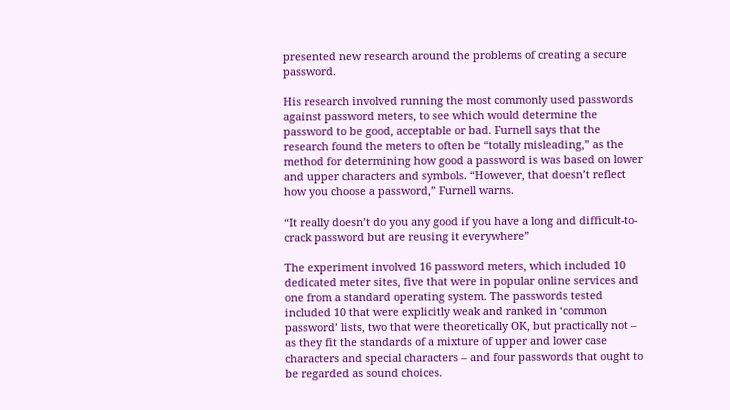presented new research around the problems of creating a secure password.

His research involved running the most commonly used passwords against password meters, to see which would determine the password to be good, acceptable or bad. Furnell says that the research found the meters to often be “totally misleading,” as the method for determining how good a password is was based on lower and upper characters and symbols. “However, that doesn’t reflect how you choose a password,” Furnell warns.

“It really doesn’t do you any good if you have a long and difficult-to-crack password but are reusing it everywhere”

The experiment involved 16 password meters, which included 10 dedicated meter sites, five that were in popular online services and one from a standard operating system. The passwords tested included 10 that were explicitly weak and ranked in ‘common password’ lists, two that were theoretically OK, but practically not – as they fit the standards of a mixture of upper and lower case characters and special characters – and four passwords that ought to be regarded as sound choices.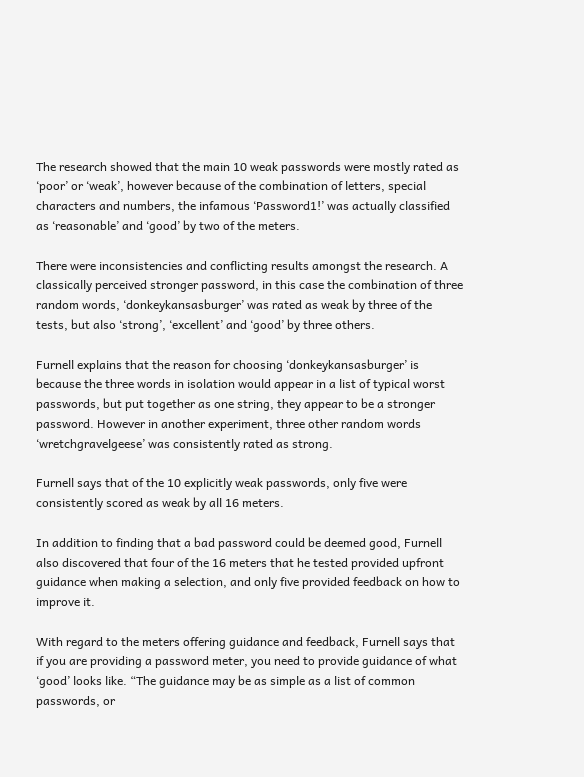The research showed that the main 10 weak passwords were mostly rated as ‘poor’ or ‘weak’, however because of the combination of letters, special characters and numbers, the infamous ‘Password1!’ was actually classified as ‘reasonable’ and ‘good’ by two of the meters.

There were inconsistencies and conflicting results amongst the research. A classically perceived stronger password, in this case the combination of three random words, ‘donkeykansasburger’ was rated as weak by three of the tests, but also ‘strong’, ‘excellent’ and ‘good’ by three others.

Furnell explains that the reason for choosing ‘donkeykansasburger’ is because the three words in isolation would appear in a list of typical worst passwords, but put together as one string, they appear to be a stronger password. However in another experiment, three other random words ‘wretchgravelgeese’ was consistently rated as strong.

Furnell says that of the 10 explicitly weak passwords, only five were consistently scored as weak by all 16 meters.

In addition to finding that a bad password could be deemed good, Furnell also discovered that four of the 16 meters that he tested provided upfront guidance when making a selection, and only five provided feedback on how to improve it.

With regard to the meters offering guidance and feedback, Furnell says that if you are providing a password meter, you need to provide guidance of what ‘good’ looks like. “The guidance may be as simple as a list of common passwords, or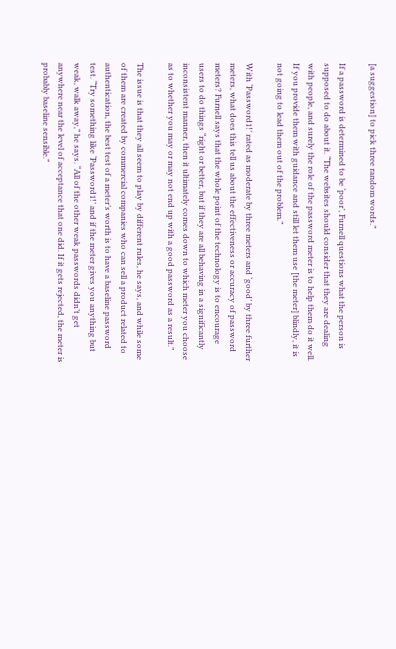[a suggestion] to pick three random words.”

If a password is determined to be ‘poor’, Furnell questions what the person is supposed to do about it. “The websites should consider that they are dealing with people, and surely the role of the password meter is to help them do it well. If you provide them with guidance and still let them use [the meter] blindly, it is not going to lead them out of the problem.”

With ‘Password1!’ rated as moderate by three meters and ‘good’ by three further meters, what does this tell us about the effectiveness or accuracy of password meters? Furnell says that the whole point of the technology is to encourage users to do things “right or better, but if they are all behaving in a significantly inconsistent manner, then it ultimately comes down to which meter you choose as to whether you may or may not end up with a good password as a result.”

The issue is that they all seem to play by different rules, he says, and while some of them are created by commercial companies who can sell a product related to authentication, the best test of a meter’s worth is to have a baseline password test. “Try something like ‘Password1!’ and if the meter gives you anything but weak, walk away,” he says. “All of the other weak passwords didn’t get anywhere near the level of acceptance that one did. If it gets rejected, the meter is probably baseline sensible.”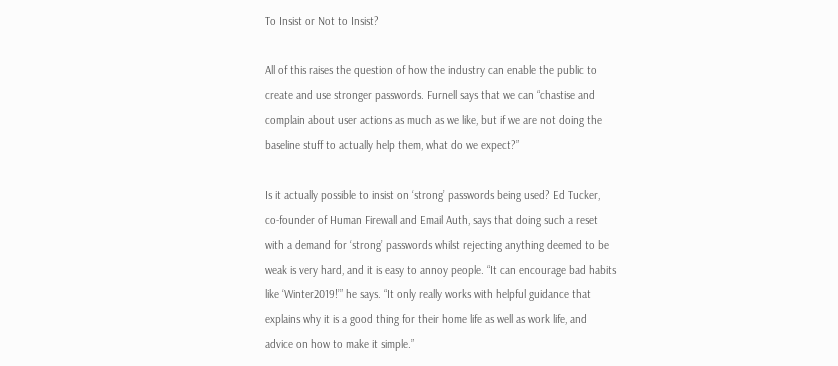To Insist or Not to Insist?

All of this raises the question of how the industry can enable the public to create and use stronger passwords. Furnell says that we can “chastise and complain about user actions as much as we like, but if we are not doing the baseline stuff to actually help them, what do we expect?”

Is it actually possible to insist on ‘strong’ passwords being used? Ed Tucker, co-founder of Human Firewall and Email Auth, says that doing such a reset with a demand for ‘strong’ passwords whilst rejecting anything deemed to be weak is very hard, and it is easy to annoy people. “It can encourage bad habits like ‘Winter2019!’” he says. “It only really works with helpful guidance that explains why it is a good thing for their home life as well as work life, and advice on how to make it simple.”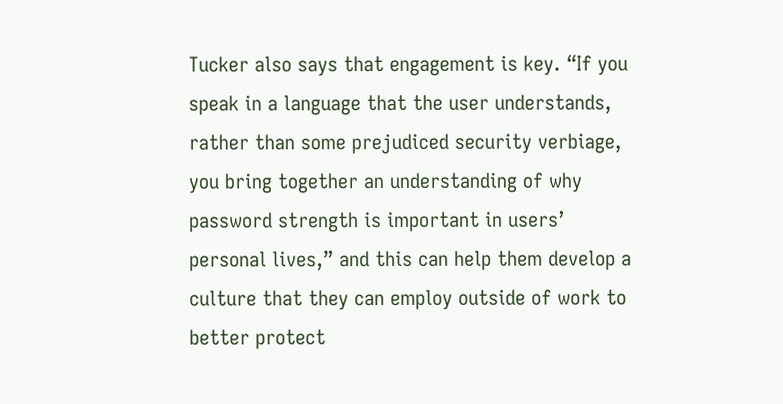Tucker also says that engagement is key. “If you speak in a language that the user understands, rather than some prejudiced security verbiage, you bring together an understanding of why password strength is important in users’ personal lives,” and this can help them develop a culture that they can employ outside of work to better protect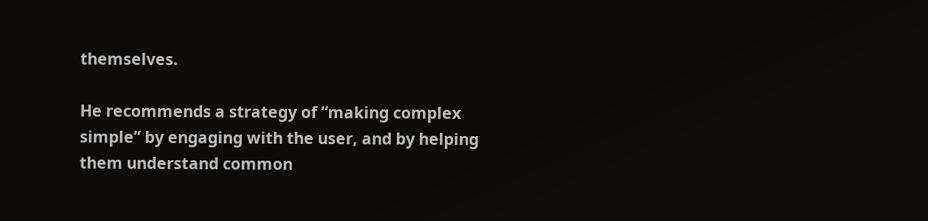themselves.

He recommends a strategy of “making complex simple” by engaging with the user, and by helping them understand common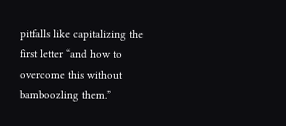pitfalls like capitalizing the first letter “and how to overcome this without bamboozling them.”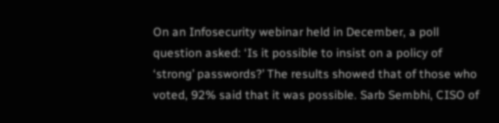On an Infosecurity webinar held in December, a poll question asked: ‘Is it possible to insist on a policy of ‘strong’ passwords?’ The results showed that of those who voted, 92% said that it was possible. Sarb Sembhi, CISO of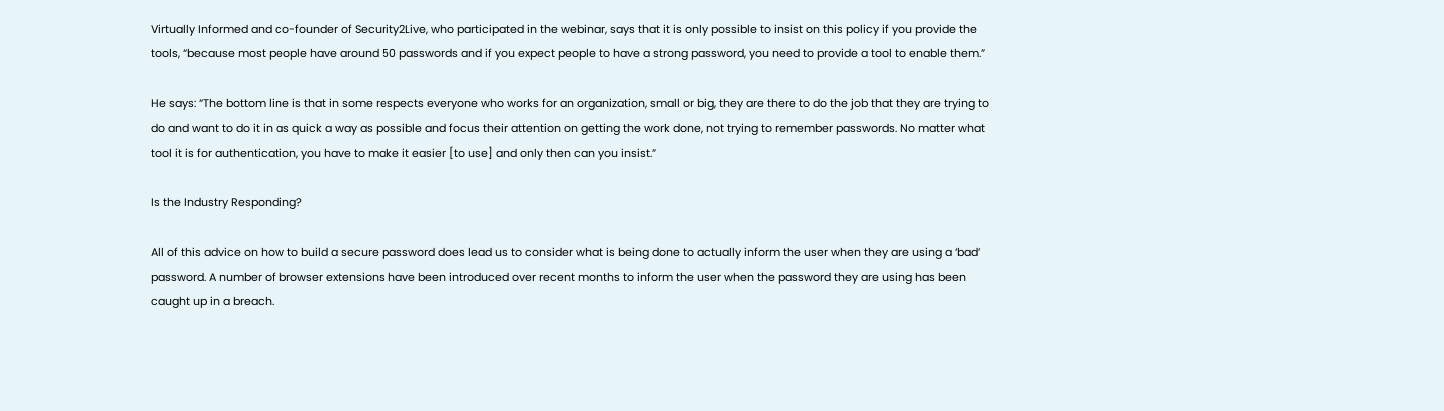Virtually Informed and co-founder of Security2Live, who participated in the webinar, says that it is only possible to insist on this policy if you provide the tools, “because most people have around 50 passwords and if you expect people to have a strong password, you need to provide a tool to enable them.”

He says: “The bottom line is that in some respects everyone who works for an organization, small or big, they are there to do the job that they are trying to do and want to do it in as quick a way as possible and focus their attention on getting the work done, not trying to remember passwords. No matter what tool it is for authentication, you have to make it easier [to use] and only then can you insist.”

Is the Industry Responding?

All of this advice on how to build a secure password does lead us to consider what is being done to actually inform the user when they are using a ‘bad’ password. A number of browser extensions have been introduced over recent months to inform the user when the password they are using has been caught up in a breach.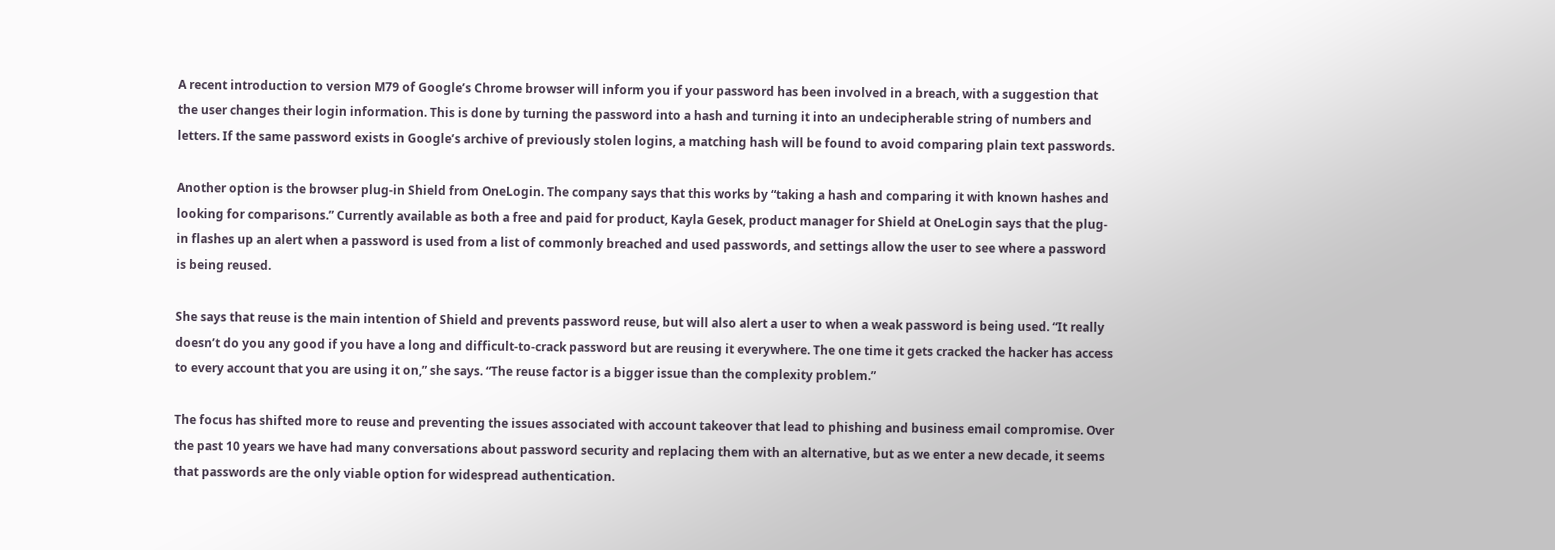A recent introduction to version M79 of Google’s Chrome browser will inform you if your password has been involved in a breach, with a suggestion that the user changes their login information. This is done by turning the password into a hash and turning it into an undecipherable string of numbers and letters. If the same password exists in Google’s archive of previously stolen logins, a matching hash will be found to avoid comparing plain text passwords.

Another option is the browser plug-in Shield from OneLogin. The company says that this works by “taking a hash and comparing it with known hashes and looking for comparisons.” Currently available as both a free and paid for product, Kayla Gesek, product manager for Shield at OneLogin says that the plug-in flashes up an alert when a password is used from a list of commonly breached and used passwords, and settings allow the user to see where a password is being reused.

She says that reuse is the main intention of Shield and prevents password reuse, but will also alert a user to when a weak password is being used. “It really doesn’t do you any good if you have a long and difficult-to-crack password but are reusing it everywhere. The one time it gets cracked the hacker has access to every account that you are using it on,” she says. “The reuse factor is a bigger issue than the complexity problem.”

The focus has shifted more to reuse and preventing the issues associated with account takeover that lead to phishing and business email compromise. Over the past 10 years we have had many conversations about password security and replacing them with an alternative, but as we enter a new decade, it seems that passwords are the only viable option for widespread authentication.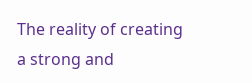The reality of creating a strong and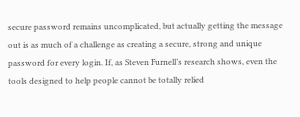secure password remains uncomplicated, but actually getting the message out is as much of a challenge as creating a secure, strong and unique password for every login. If, as Steven Furnell’s research shows, even the tools designed to help people cannot be totally relied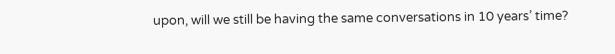upon, will we still be having the same conversations in 10 years’ time?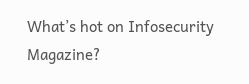What’s hot on Infosecurity Magazine?